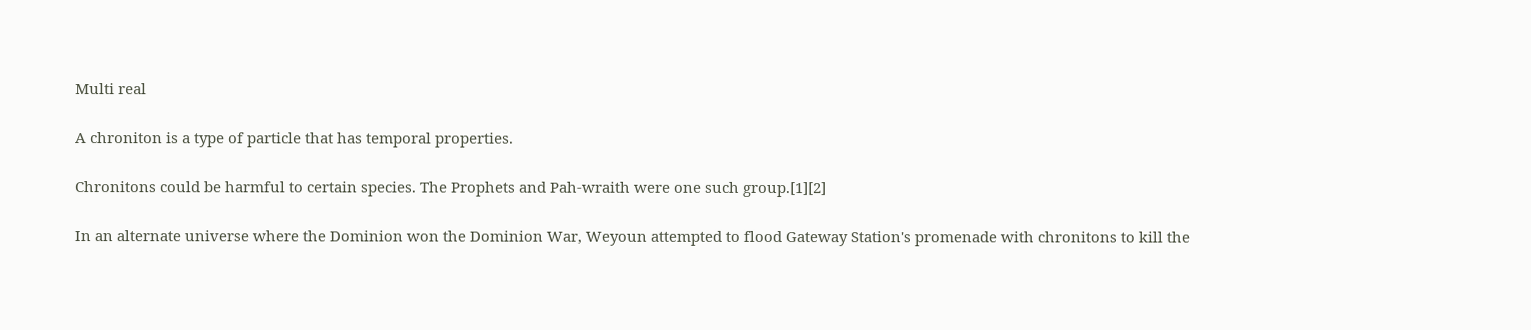Multi real

A chroniton is a type of particle that has temporal properties.

Chronitons could be harmful to certain species. The Prophets and Pah-wraith were one such group.[1][2]

In an alternate universe where the Dominion won the Dominion War, Weyoun attempted to flood Gateway Station's promenade with chronitons to kill the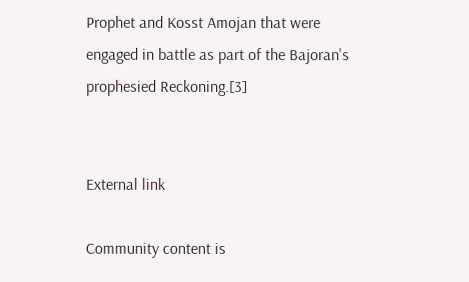Prophet and Kosst Amojan that were engaged in battle as part of the Bajoran's prophesied Reckoning.[3]


External link

Community content is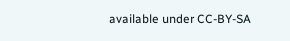available under CC-BY-SA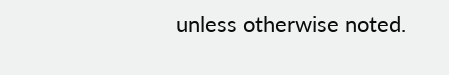unless otherwise noted.